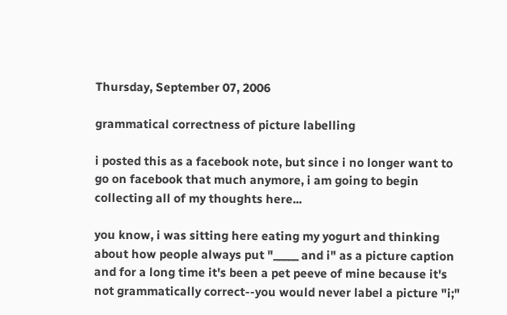Thursday, September 07, 2006

grammatical correctness of picture labelling

i posted this as a facebook note, but since i no longer want to go on facebook that much anymore, i am going to begin collecting all of my thoughts here...

you know, i was sitting here eating my yogurt and thinking about how people always put "_____ and i" as a picture caption and for a long time it's been a pet peeve of mine because it's not grammatically correct--you would never label a picture "i;"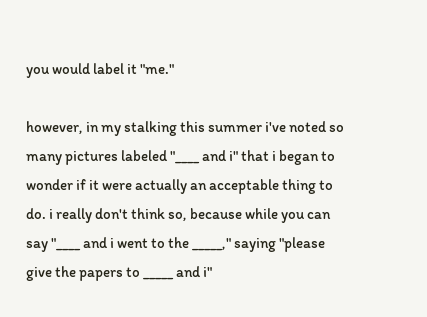you would label it "me."

however, in my stalking this summer i've noted so many pictures labeled "____ and i" that i began to wonder if it were actually an acceptable thing to do. i really don't think so, because while you can say "____ and i went to the _____," saying "please give the papers to _____ and i"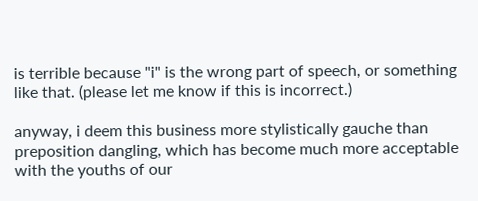is terrible because "i" is the wrong part of speech, or something like that. (please let me know if this is incorrect.)

anyway, i deem this business more stylistically gauche than preposition dangling, which has become much more acceptable with the youths of our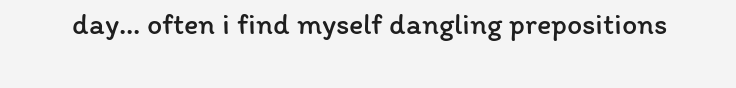day... often i find myself dangling prepositions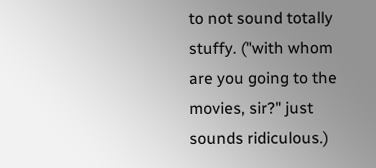to not sound totally stuffy. ("with whom are you going to the movies, sir?" just sounds ridiculous.)